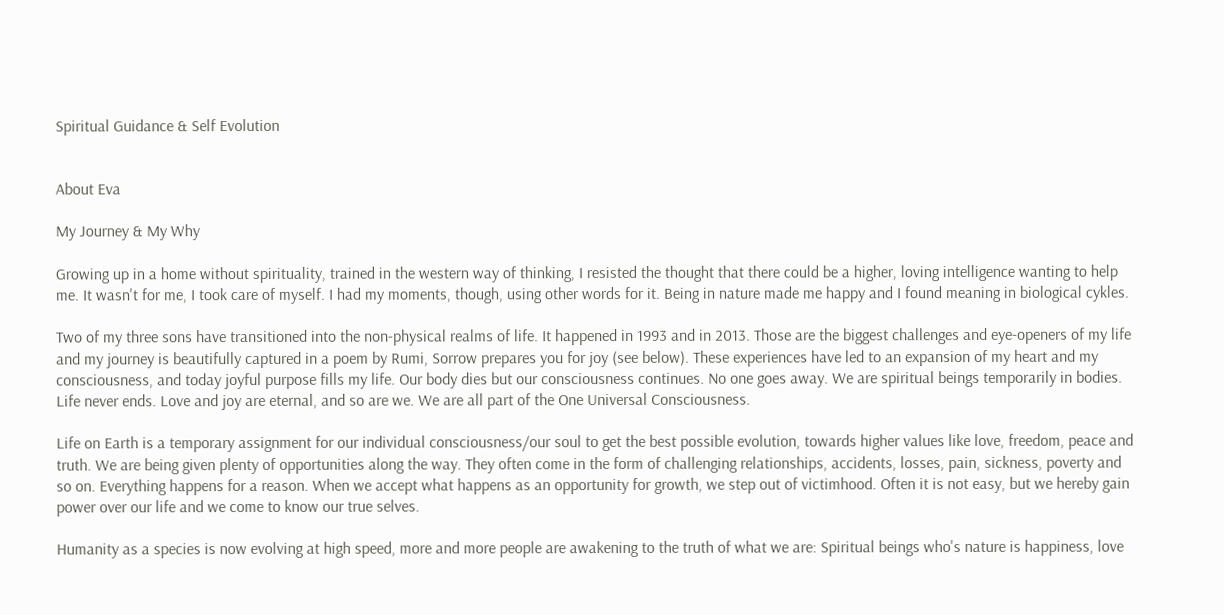Spiritual Guidance & Self Evolution


About Eva

My Journey & My Why

Growing up in a home without spirituality, trained in the western way of thinking, I resisted the thought that there could be a higher, loving intelligence wanting to help me. It wasn't for me, I took care of myself. I had my moments, though, using other words for it. Being in nature made me happy and I found meaning in biological cykles.

Two of my three sons have transitioned into the non-physical realms of life. It happened in 1993 and in 2013. Those are the biggest challenges and eye-openers of my life and my journey is beautifully captured in a poem by Rumi, Sorrow prepares you for joy (see below). These experiences have led to an expansion of my heart and my consciousness, and today joyful purpose fills my life. Our body dies but our consciousness continues. No one goes away. We are spiritual beings temporarily in bodies. Life never ends. Love and joy are eternal, and so are we. We are all part of the One Universal Consciousness.

Life on Earth is a temporary assignment for our individual consciousness/our soul to get the best possible evolution, towards higher values like love, freedom, peace and truth. We are being given plenty of opportunities along the way. They often come in the form of challenging relationships, accidents, losses, pain, sickness, poverty and so on. Everything happens for a reason. When we accept what happens as an opportunity for growth, we step out of victimhood. Often it is not easy, but we hereby gain power over our life and we come to know our true selves.

Humanity as a species is now evolving at high speed, more and more people are awakening to the truth of what we are: Spiritual beings who's nature is happiness, love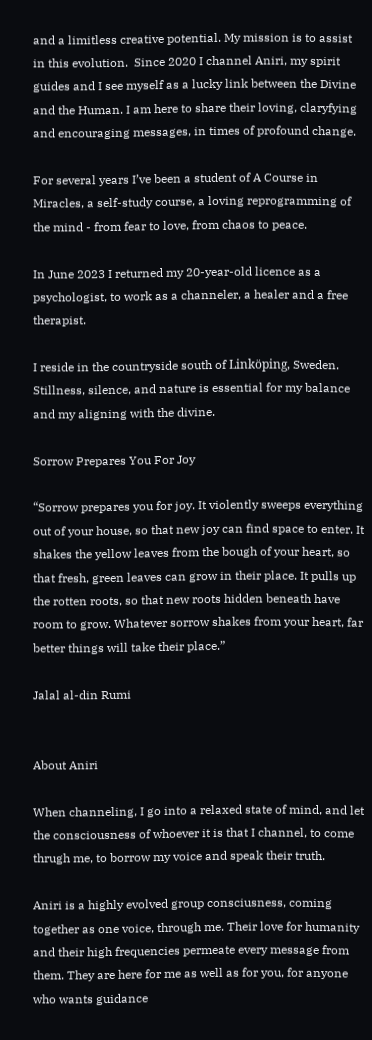and a limitless creative potential. My mission is to assist in this evolution.  Since 2020 I channel Aniri, my spirit guides and I see myself as a lucky link between the Divine and the Human. I am here to share their loving, claryfying and encouraging messages, in times of profound change.

For several years I’ve been a student of A Course in Miracles, a self-study course, a loving reprogramming of the mind - from fear to love, from chaos to peace.

In June 2023 I returned my 20-year-old licence as a psychologist, to work as a channeler, a healer and a free therapist.

I reside in the countryside south of Linköping, Sweden. Stillness, silence, and nature is essential for my balance and my aligning with the divine.

Sorrow Prepares You For Joy

“Sorrow prepares you for joy. It violently sweeps everything out of your house, so that new joy can find space to enter. It shakes the yellow leaves from the bough of your heart, so that fresh, green leaves can grow in their place. It pulls up the rotten roots, so that new roots hidden beneath have room to grow. Whatever sorrow shakes from your heart, far better things will take their place.”

Jalal al-din Rumi


About Aniri

When channeling, I go into a relaxed state of mind, and let the consciousness of whoever it is that I channel, to come thrugh me, to borrow my voice and speak their truth.

Aniri is a highly evolved group consciusness, coming together as one voice, through me. Their love for humanity and their high frequencies permeate every message from them. They are here for me as well as for you, for anyone who wants guidance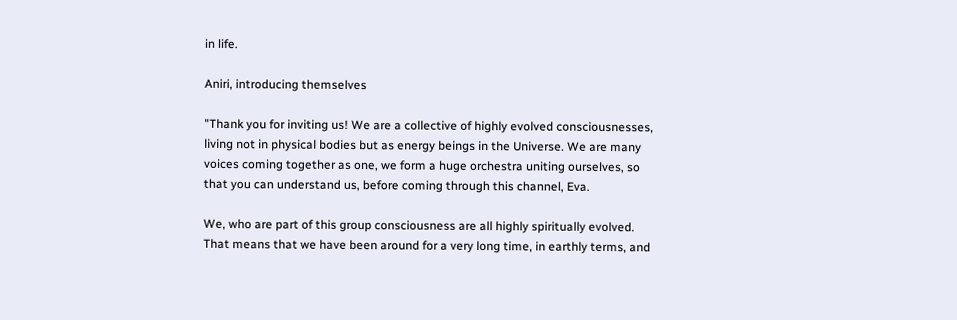in life.

Aniri, introducing themselves

"Thank you for inviting us! We are a collective of highly evolved consciousnesses, living not in physical bodies but as energy beings in the Universe. We are many voices coming together as one, we form a huge orchestra uniting ourselves, so that you can understand us, before coming through this channel, Eva.

We, who are part of this group consciousness are all highly spiritually evolved. That means that we have been around for a very long time, in earthly terms, and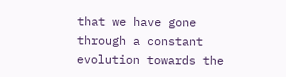that we have gone through a constant evolution towards the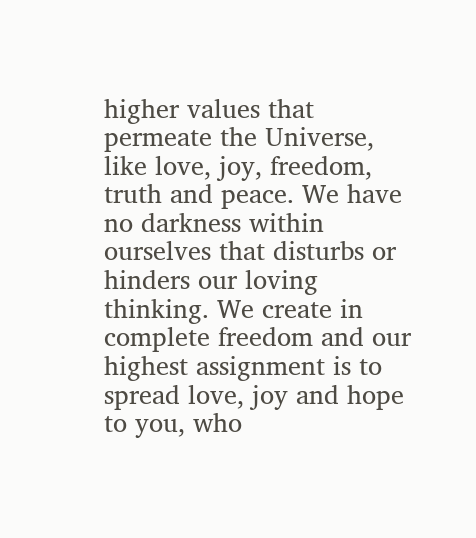higher values that permeate the Universe, like love, joy, freedom, truth and peace. We have no darkness within ourselves that disturbs or hinders our loving thinking. We create in complete freedom and our highest assignment is to spread love, joy and hope to you, who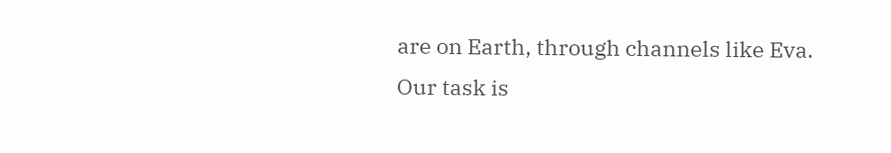are on Earth, through channels like Eva. Our task is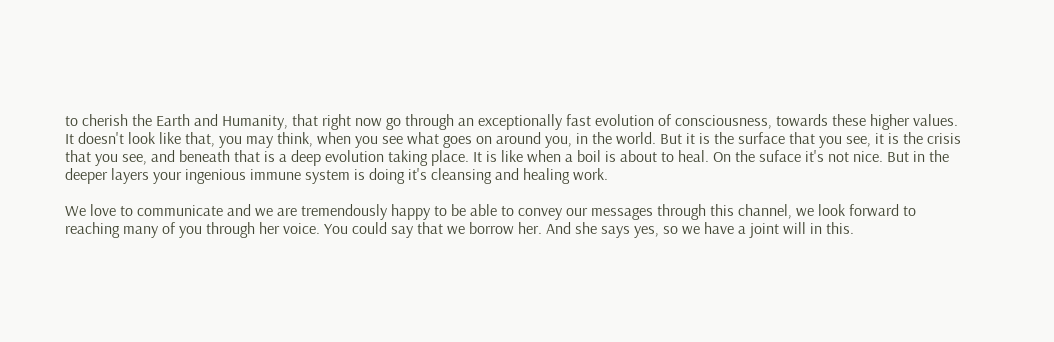to cherish the Earth and Humanity, that right now go through an exceptionally fast evolution of consciousness, towards these higher values. It doesn't look like that, you may think, when you see what goes on around you, in the world. But it is the surface that you see, it is the crisis that you see, and beneath that is a deep evolution taking place. It is like when a boil is about to heal. On the suface it's not nice. But in the deeper layers your ingenious immune system is doing it's cleansing and healing work.

We love to communicate and we are tremendously happy to be able to convey our messages through this channel, we look forward to reaching many of you through her voice. You could say that we borrow her. And she says yes, so we have a joint will in this.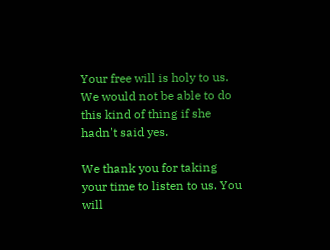Your free will is holy to us. We would not be able to do this kind of thing if she hadn't said yes.

We thank you for taking your time to listen to us. You will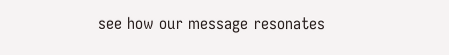see how our message resonates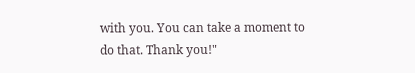with you. You can take a moment to do that. Thank you!"